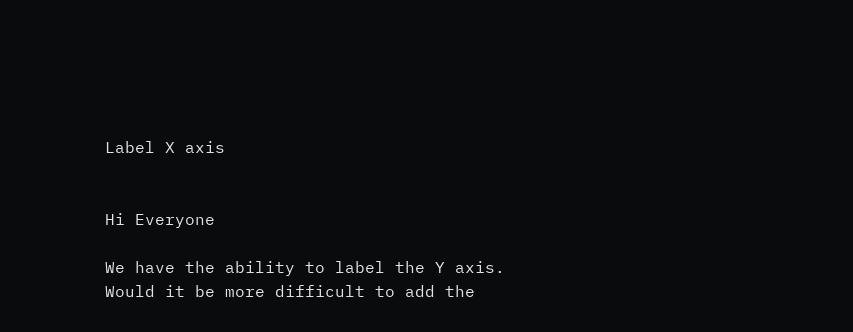Label X axis


Hi Everyone

We have the ability to label the Y axis. Would it be more difficult to add the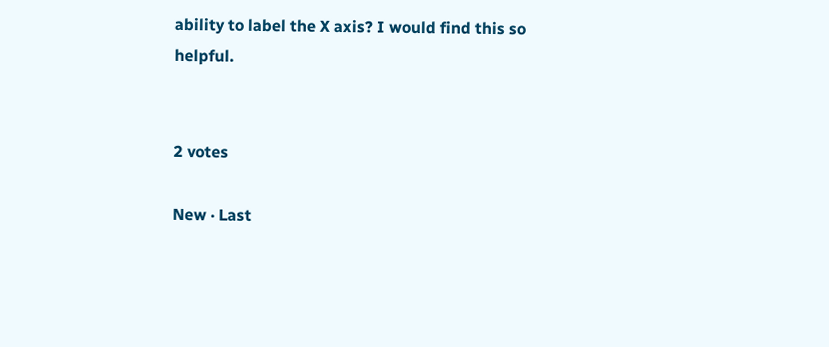ability to label the X axis? I would find this so helpful.


2 votes

New · Last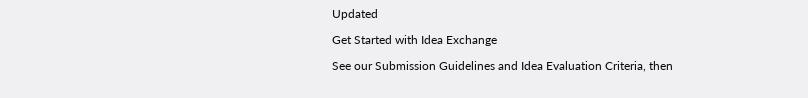Updated

Get Started with Idea Exchange

See our Submission Guidelines and Idea Evaluation Criteria, then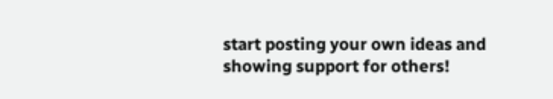start posting your own ideas and showing support for others!